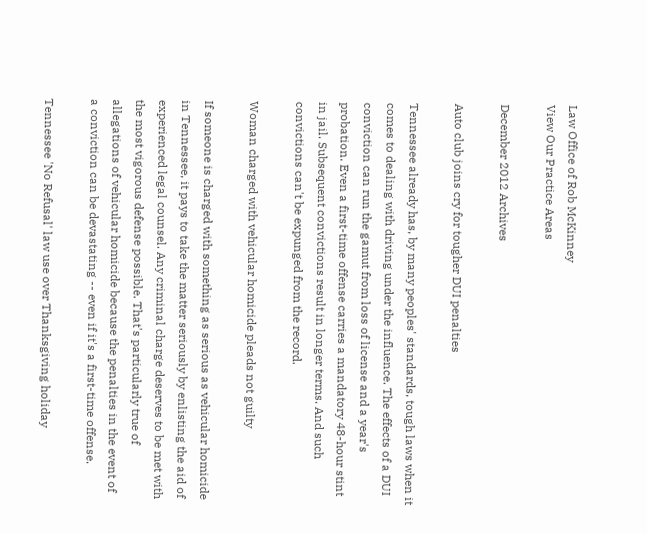Law Office of Rob McKinney
View Our Practice Areas

December 2012 Archives

Auto club joins cry for tougher DUI penalties

Tennessee already has, by many peoples' standards, tough laws when it comes to dealing with driving under the influence. The effects of a DUI conviction can run the gamut from loss of license and a year's probation. Even a first-time offense carries a mandatory 48-hour stint in jail. Subsequent convictions result in longer terms. And such convictions can't be expunged from the record.

Woman charged with vehicular homicide pleads not guilty

If someone is charged with something as serious as vehicular homicide in Tennessee, it pays to take the matter seriously by enlisting the aid of experienced legal counsel. Any criminal charge deserves to be met with the most vigorous defense possible. That's particularly true of allegations of vehicular homicide because the penalties in the event of a conviction can be devastating -- even if it's a first-time offense.

Tennessee 'No Refusal' law use over Thanksgiving holiday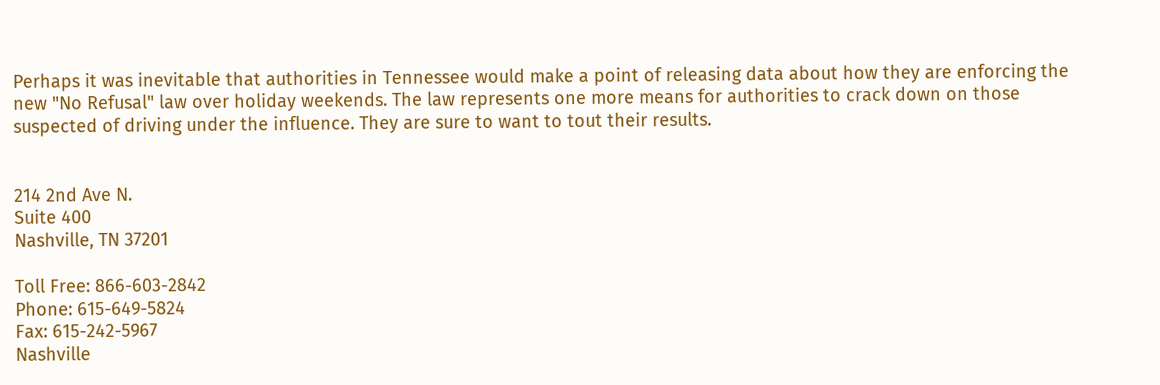Perhaps it was inevitable that authorities in Tennessee would make a point of releasing data about how they are enforcing the new "No Refusal" law over holiday weekends. The law represents one more means for authorities to crack down on those suspected of driving under the influence. They are sure to want to tout their results.


214 2nd Ave N.
Suite 400
Nashville, TN 37201

Toll Free: 866-603-2842
Phone: 615-649-5824
Fax: 615-242-5967
Nashville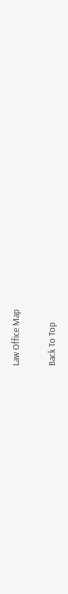Law Office Map

Back To Top